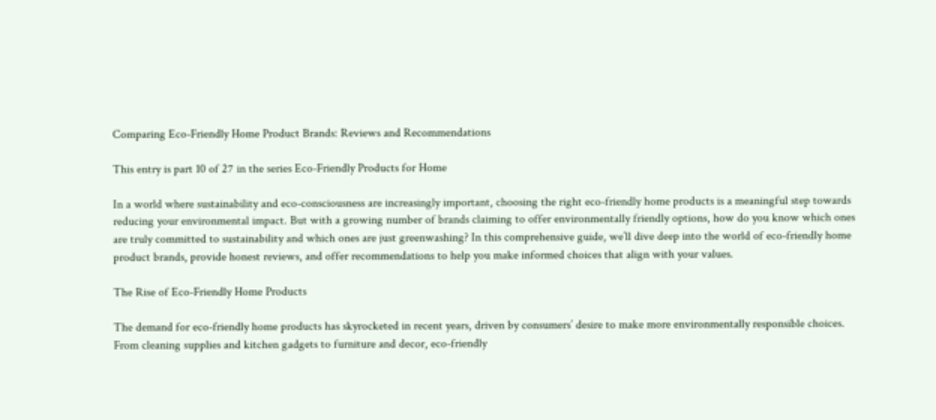Comparing Eco-Friendly Home Product Brands: Reviews and Recommendations

This entry is part 10 of 27 in the series Eco-Friendly Products for Home

In a world where sustainability and eco-consciousness are increasingly important, choosing the right eco-friendly home products is a meaningful step towards reducing your environmental impact. But with a growing number of brands claiming to offer environmentally friendly options, how do you know which ones are truly committed to sustainability and which ones are just greenwashing? In this comprehensive guide, we’ll dive deep into the world of eco-friendly home product brands, provide honest reviews, and offer recommendations to help you make informed choices that align with your values.

The Rise of Eco-Friendly Home Products

The demand for eco-friendly home products has skyrocketed in recent years, driven by consumers’ desire to make more environmentally responsible choices. From cleaning supplies and kitchen gadgets to furniture and decor, eco-friendly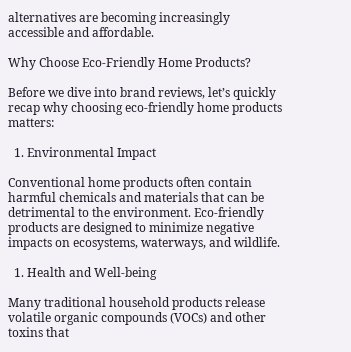alternatives are becoming increasingly accessible and affordable.

Why Choose Eco-Friendly Home Products?

Before we dive into brand reviews, let’s quickly recap why choosing eco-friendly home products matters:

  1. Environmental Impact

Conventional home products often contain harmful chemicals and materials that can be detrimental to the environment. Eco-friendly products are designed to minimize negative impacts on ecosystems, waterways, and wildlife.

  1. Health and Well-being

Many traditional household products release volatile organic compounds (VOCs) and other toxins that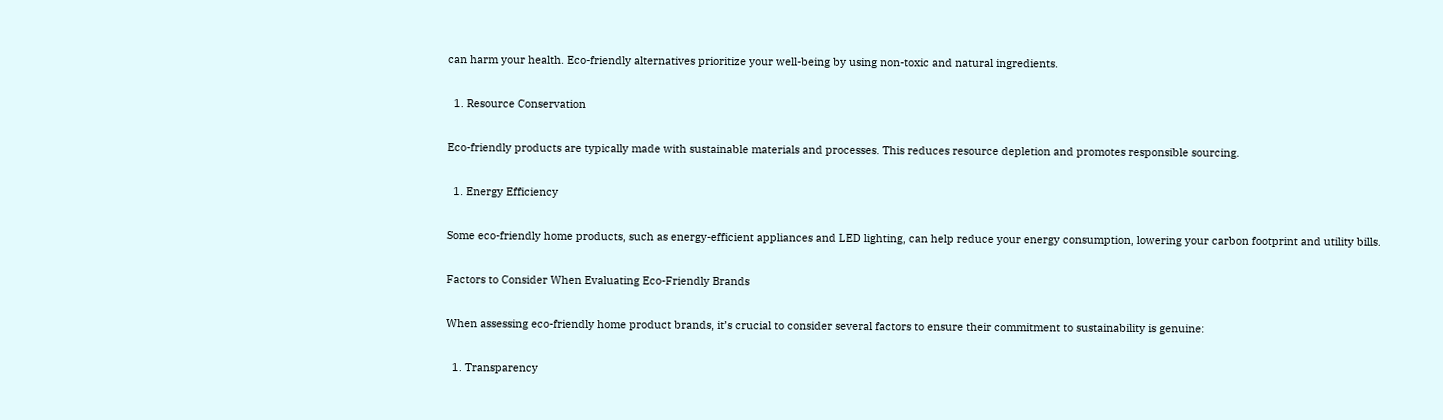can harm your health. Eco-friendly alternatives prioritize your well-being by using non-toxic and natural ingredients.

  1. Resource Conservation

Eco-friendly products are typically made with sustainable materials and processes. This reduces resource depletion and promotes responsible sourcing.

  1. Energy Efficiency

Some eco-friendly home products, such as energy-efficient appliances and LED lighting, can help reduce your energy consumption, lowering your carbon footprint and utility bills.

Factors to Consider When Evaluating Eco-Friendly Brands

When assessing eco-friendly home product brands, it’s crucial to consider several factors to ensure their commitment to sustainability is genuine:

  1. Transparency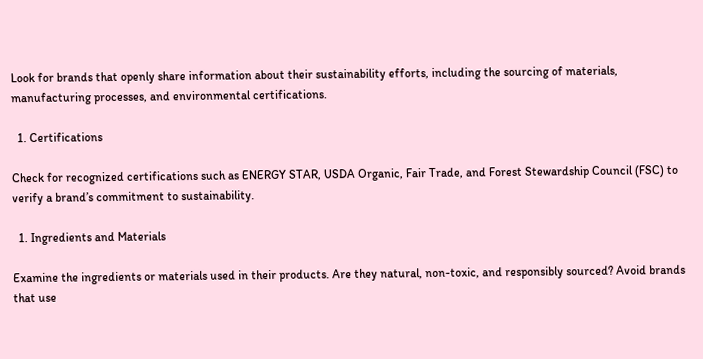Look for brands that openly share information about their sustainability efforts, including the sourcing of materials, manufacturing processes, and environmental certifications.

  1. Certifications

Check for recognized certifications such as ENERGY STAR, USDA Organic, Fair Trade, and Forest Stewardship Council (FSC) to verify a brand’s commitment to sustainability.

  1. Ingredients and Materials

Examine the ingredients or materials used in their products. Are they natural, non-toxic, and responsibly sourced? Avoid brands that use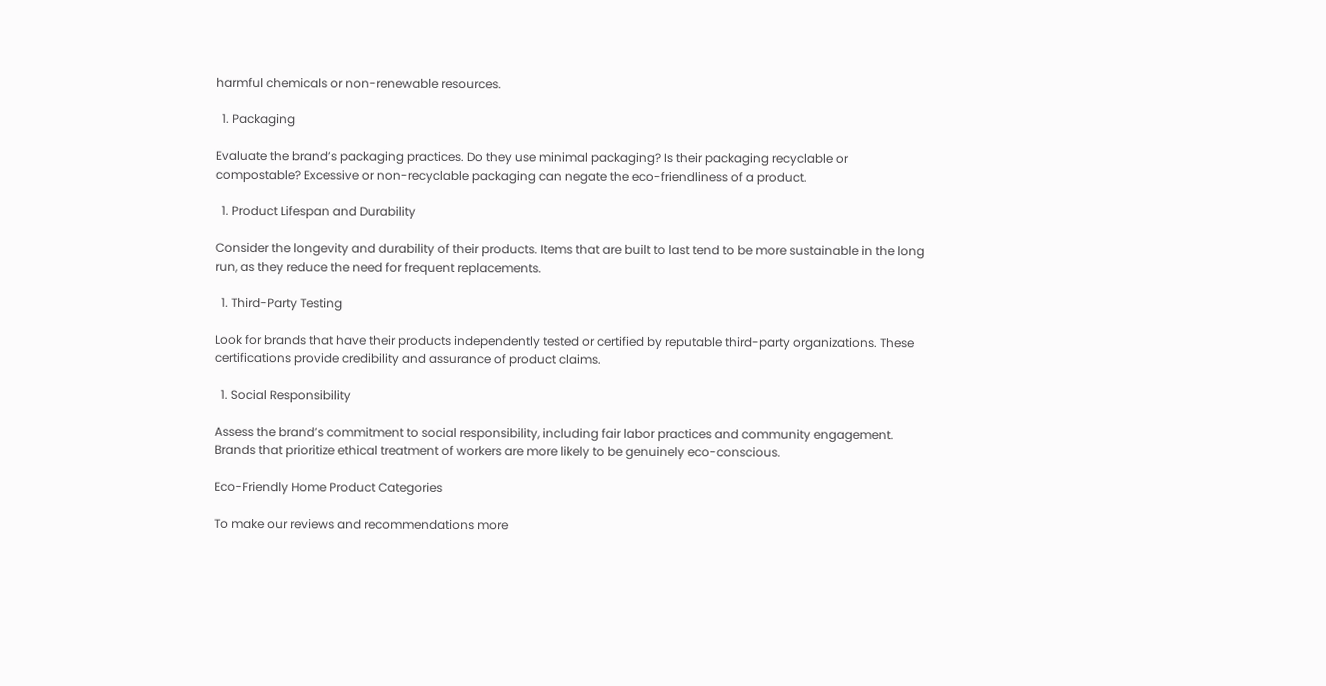harmful chemicals or non-renewable resources.

  1. Packaging

Evaluate the brand’s packaging practices. Do they use minimal packaging? Is their packaging recyclable or compostable? Excessive or non-recyclable packaging can negate the eco-friendliness of a product.

  1. Product Lifespan and Durability

Consider the longevity and durability of their products. Items that are built to last tend to be more sustainable in the long run, as they reduce the need for frequent replacements.

  1. Third-Party Testing

Look for brands that have their products independently tested or certified by reputable third-party organizations. These certifications provide credibility and assurance of product claims.

  1. Social Responsibility

Assess the brand’s commitment to social responsibility, including fair labor practices and community engagement. Brands that prioritize ethical treatment of workers are more likely to be genuinely eco-conscious.

Eco-Friendly Home Product Categories

To make our reviews and recommendations more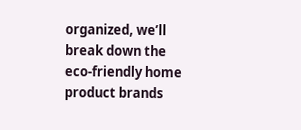organized, we’ll break down the eco-friendly home product brands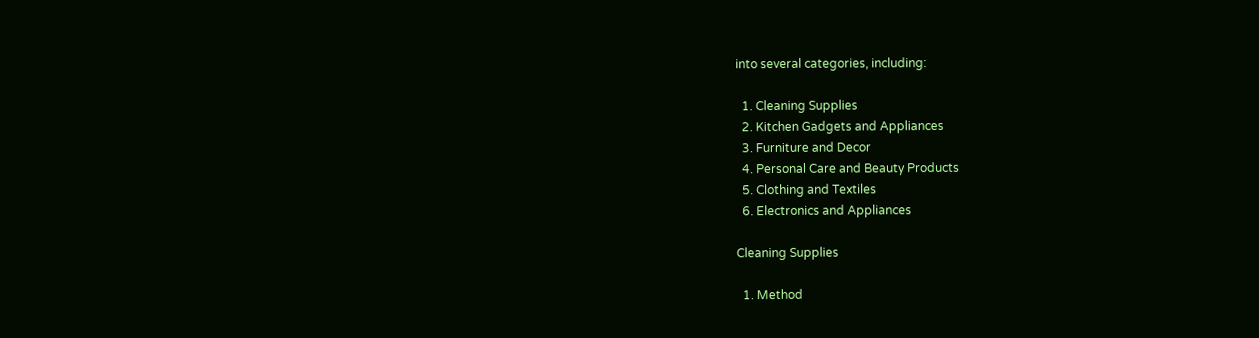into several categories, including:

  1. Cleaning Supplies
  2. Kitchen Gadgets and Appliances
  3. Furniture and Decor
  4. Personal Care and Beauty Products
  5. Clothing and Textiles
  6. Electronics and Appliances

Cleaning Supplies

  1. Method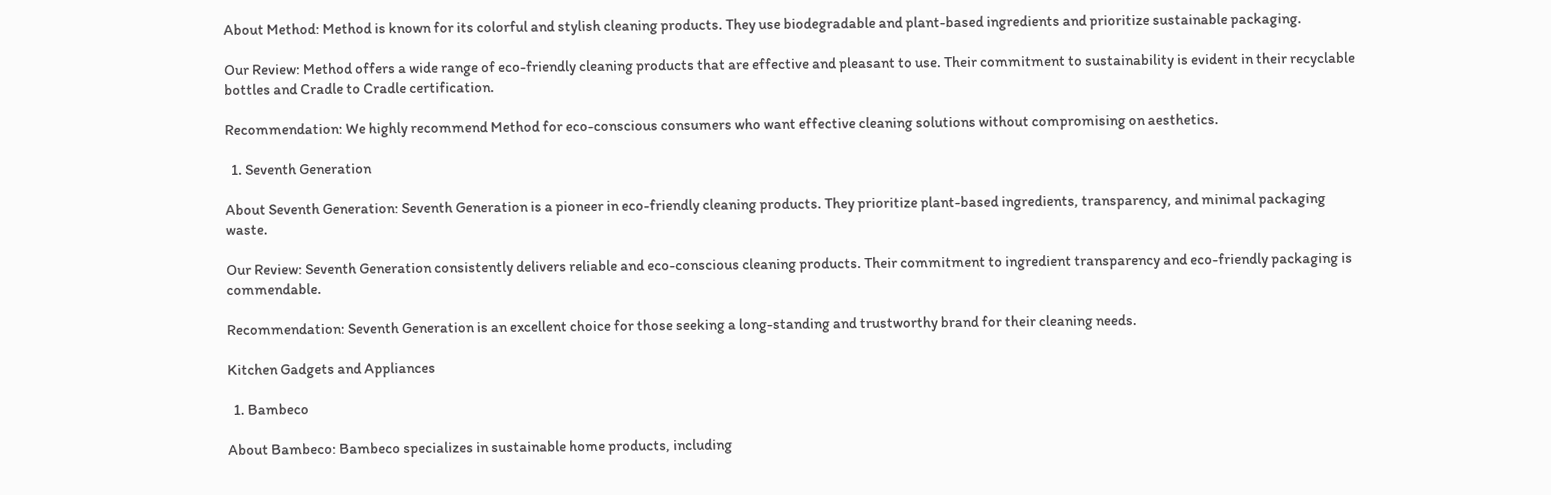About Method: Method is known for its colorful and stylish cleaning products. They use biodegradable and plant-based ingredients and prioritize sustainable packaging.

Our Review: Method offers a wide range of eco-friendly cleaning products that are effective and pleasant to use. Their commitment to sustainability is evident in their recyclable bottles and Cradle to Cradle certification.

Recommendation: We highly recommend Method for eco-conscious consumers who want effective cleaning solutions without compromising on aesthetics.

  1. Seventh Generation

About Seventh Generation: Seventh Generation is a pioneer in eco-friendly cleaning products. They prioritize plant-based ingredients, transparency, and minimal packaging waste.

Our Review: Seventh Generation consistently delivers reliable and eco-conscious cleaning products. Their commitment to ingredient transparency and eco-friendly packaging is commendable.

Recommendation: Seventh Generation is an excellent choice for those seeking a long-standing and trustworthy brand for their cleaning needs.

Kitchen Gadgets and Appliances

  1. Bambeco

About Bambeco: Bambeco specializes in sustainable home products, including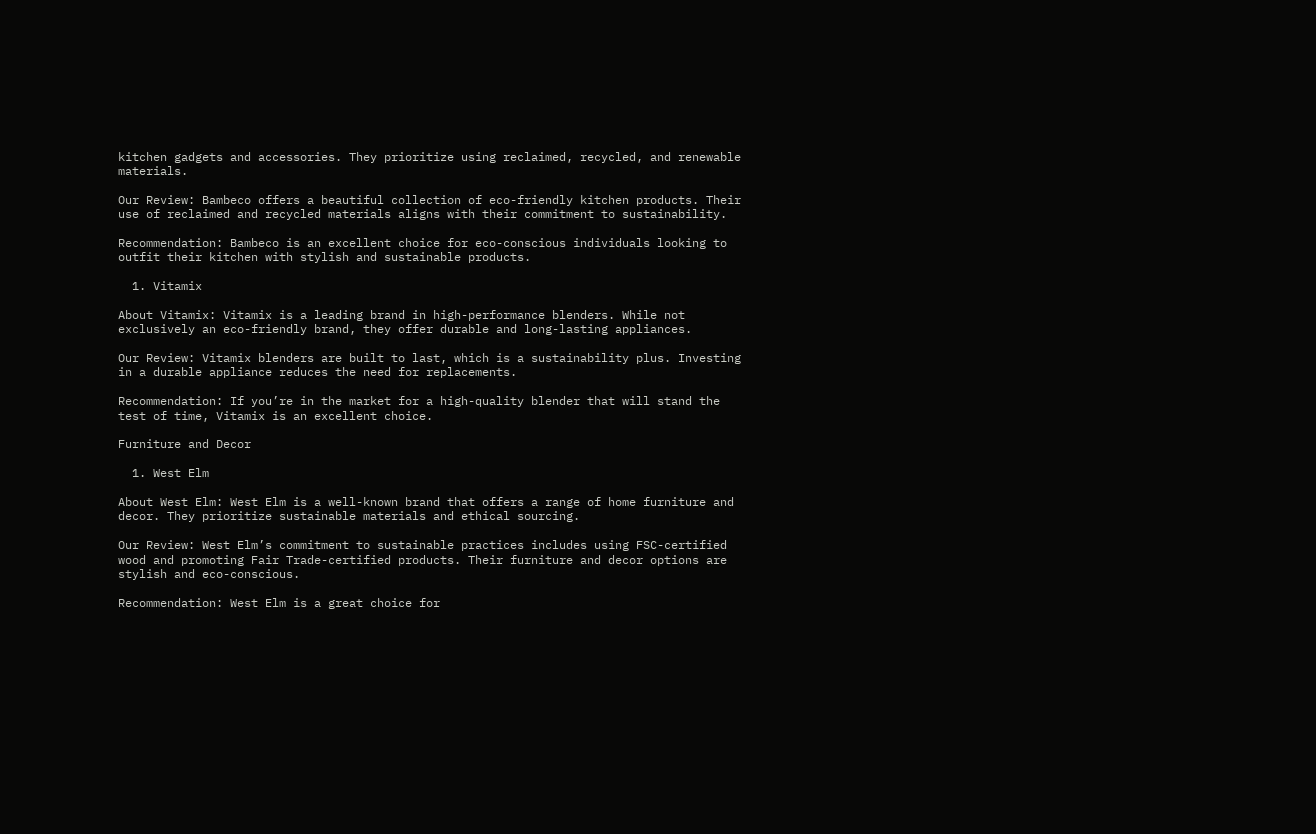kitchen gadgets and accessories. They prioritize using reclaimed, recycled, and renewable materials.

Our Review: Bambeco offers a beautiful collection of eco-friendly kitchen products. Their use of reclaimed and recycled materials aligns with their commitment to sustainability.

Recommendation: Bambeco is an excellent choice for eco-conscious individuals looking to outfit their kitchen with stylish and sustainable products.

  1. Vitamix

About Vitamix: Vitamix is a leading brand in high-performance blenders. While not exclusively an eco-friendly brand, they offer durable and long-lasting appliances.

Our Review: Vitamix blenders are built to last, which is a sustainability plus. Investing in a durable appliance reduces the need for replacements.

Recommendation: If you’re in the market for a high-quality blender that will stand the test of time, Vitamix is an excellent choice.

Furniture and Decor

  1. West Elm

About West Elm: West Elm is a well-known brand that offers a range of home furniture and decor. They prioritize sustainable materials and ethical sourcing.

Our Review: West Elm’s commitment to sustainable practices includes using FSC-certified wood and promoting Fair Trade-certified products. Their furniture and decor options are stylish and eco-conscious.

Recommendation: West Elm is a great choice for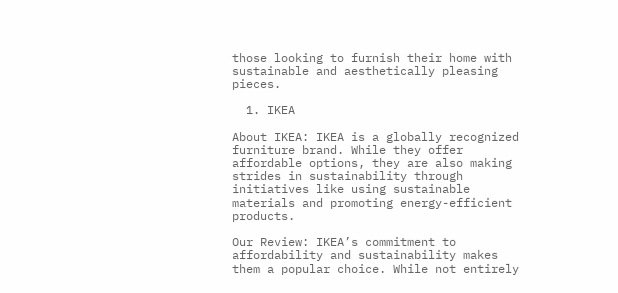those looking to furnish their home with sustainable and aesthetically pleasing pieces.

  1. IKEA

About IKEA: IKEA is a globally recognized furniture brand. While they offer affordable options, they are also making strides in sustainability through initiatives like using sustainable materials and promoting energy-efficient products.

Our Review: IKEA’s commitment to affordability and sustainability makes them a popular choice. While not entirely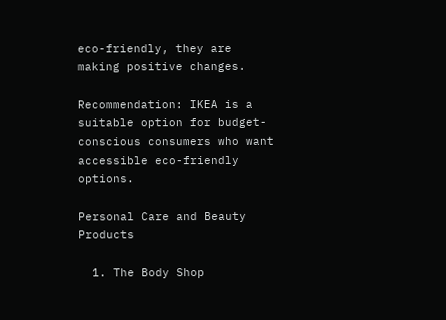eco-friendly, they are making positive changes.

Recommendation: IKEA is a suitable option for budget-conscious consumers who want accessible eco-friendly options.

Personal Care and Beauty Products

  1. The Body Shop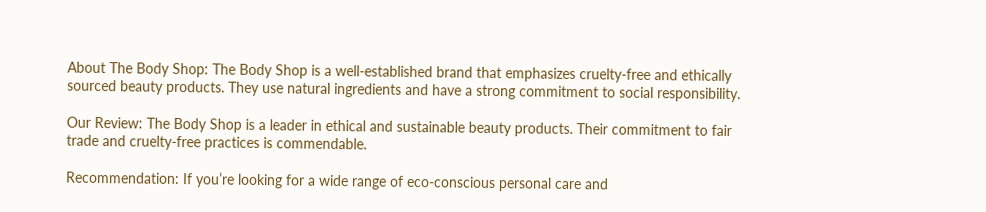About The Body Shop: The Body Shop is a well-established brand that emphasizes cruelty-free and ethically sourced beauty products. They use natural ingredients and have a strong commitment to social responsibility.

Our Review: The Body Shop is a leader in ethical and sustainable beauty products. Their commitment to fair trade and cruelty-free practices is commendable.

Recommendation: If you’re looking for a wide range of eco-conscious personal care and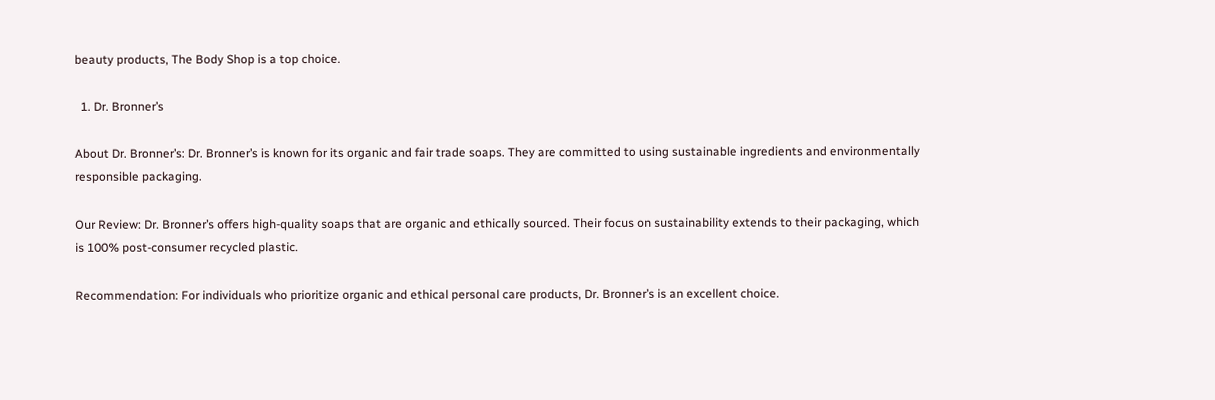beauty products, The Body Shop is a top choice.

  1. Dr. Bronner’s

About Dr. Bronner’s: Dr. Bronner’s is known for its organic and fair trade soaps. They are committed to using sustainable ingredients and environmentally responsible packaging.

Our Review: Dr. Bronner’s offers high-quality soaps that are organic and ethically sourced. Their focus on sustainability extends to their packaging, which is 100% post-consumer recycled plastic.

Recommendation: For individuals who prioritize organic and ethical personal care products, Dr. Bronner’s is an excellent choice.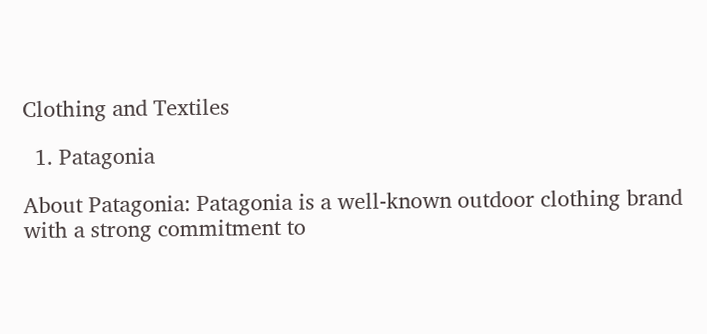Clothing and Textiles

  1. Patagonia

About Patagonia: Patagonia is a well-known outdoor clothing brand with a strong commitment to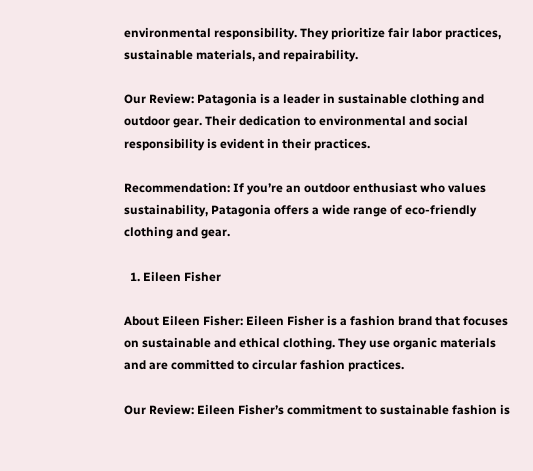environmental responsibility. They prioritize fair labor practices, sustainable materials, and repairability.

Our Review: Patagonia is a leader in sustainable clothing and outdoor gear. Their dedication to environmental and social responsibility is evident in their practices.

Recommendation: If you’re an outdoor enthusiast who values sustainability, Patagonia offers a wide range of eco-friendly clothing and gear.

  1. Eileen Fisher

About Eileen Fisher: Eileen Fisher is a fashion brand that focuses on sustainable and ethical clothing. They use organic materials and are committed to circular fashion practices.

Our Review: Eileen Fisher’s commitment to sustainable fashion is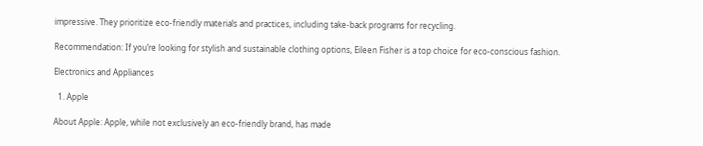impressive. They prioritize eco-friendly materials and practices, including take-back programs for recycling.

Recommendation: If you’re looking for stylish and sustainable clothing options, Eileen Fisher is a top choice for eco-conscious fashion.

Electronics and Appliances

  1. Apple

About Apple: Apple, while not exclusively an eco-friendly brand, has made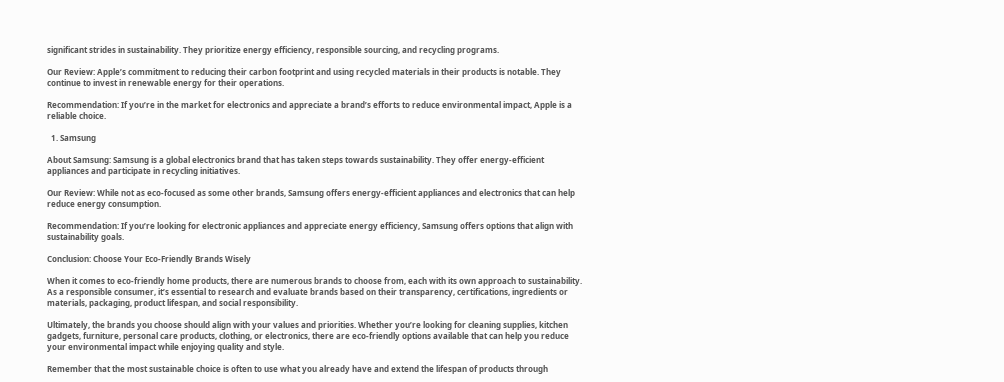significant strides in sustainability. They prioritize energy efficiency, responsible sourcing, and recycling programs.

Our Review: Apple’s commitment to reducing their carbon footprint and using recycled materials in their products is notable. They continue to invest in renewable energy for their operations.

Recommendation: If you’re in the market for electronics and appreciate a brand’s efforts to reduce environmental impact, Apple is a reliable choice.

  1. Samsung

About Samsung: Samsung is a global electronics brand that has taken steps towards sustainability. They offer energy-efficient appliances and participate in recycling initiatives.

Our Review: While not as eco-focused as some other brands, Samsung offers energy-efficient appliances and electronics that can help reduce energy consumption.

Recommendation: If you’re looking for electronic appliances and appreciate energy efficiency, Samsung offers options that align with sustainability goals.

Conclusion: Choose Your Eco-Friendly Brands Wisely

When it comes to eco-friendly home products, there are numerous brands to choose from, each with its own approach to sustainability. As a responsible consumer, it’s essential to research and evaluate brands based on their transparency, certifications, ingredients or materials, packaging, product lifespan, and social responsibility.

Ultimately, the brands you choose should align with your values and priorities. Whether you’re looking for cleaning supplies, kitchen gadgets, furniture, personal care products, clothing, or electronics, there are eco-friendly options available that can help you reduce your environmental impact while enjoying quality and style.

Remember that the most sustainable choice is often to use what you already have and extend the lifespan of products through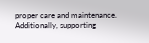proper care and maintenance. Additionally, supporting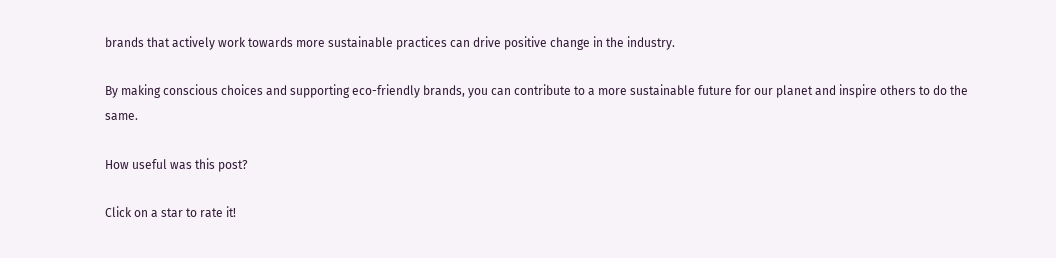brands that actively work towards more sustainable practices can drive positive change in the industry.

By making conscious choices and supporting eco-friendly brands, you can contribute to a more sustainable future for our planet and inspire others to do the same.

How useful was this post?

Click on a star to rate it!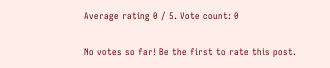Average rating 0 / 5. Vote count: 0

No votes so far! Be the first to rate this post.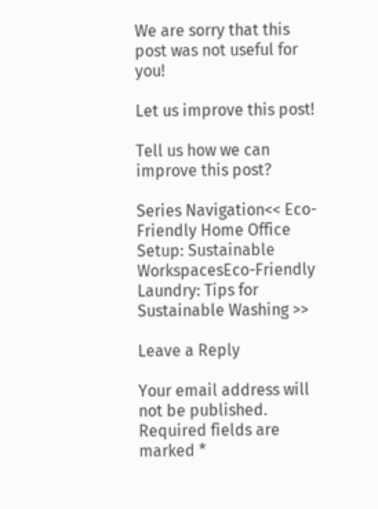We are sorry that this post was not useful for you!

Let us improve this post!

Tell us how we can improve this post?

Series Navigation<< Eco-Friendly Home Office Setup: Sustainable WorkspacesEco-Friendly Laundry: Tips for Sustainable Washing >>

Leave a Reply

Your email address will not be published. Required fields are marked *